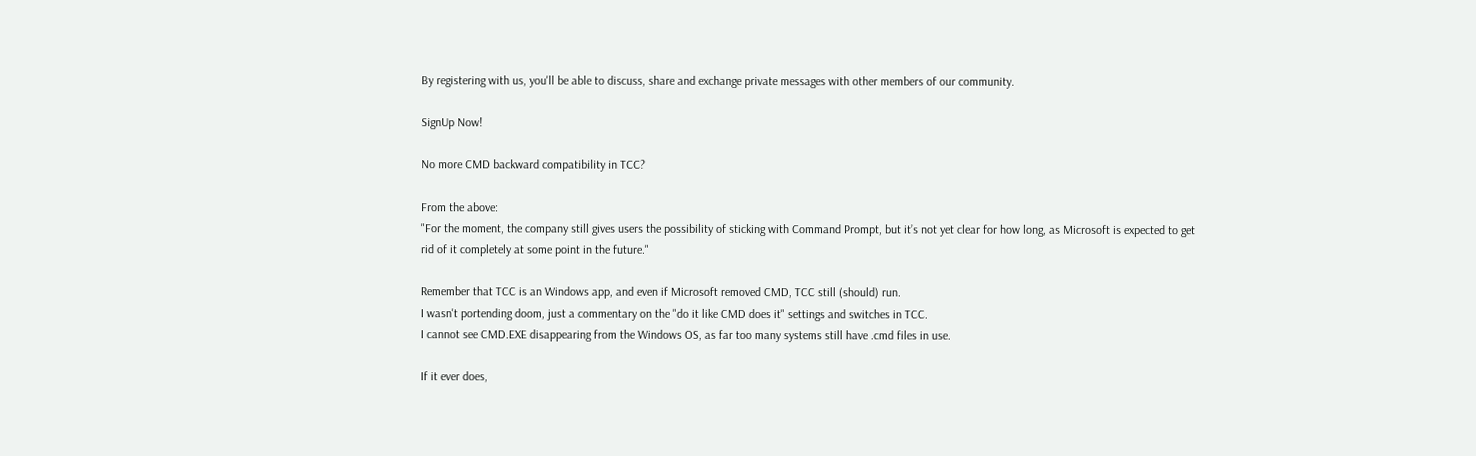By registering with us, you'll be able to discuss, share and exchange private messages with other members of our community.

SignUp Now!

No more CMD backward compatibility in TCC?

From the above:
"For the moment, the company still gives users the possibility of sticking with Command Prompt, but it’s not yet clear for how long, as Microsoft is expected to get rid of it completely at some point in the future."

Remember that TCC is an Windows app, and even if Microsoft removed CMD, TCC still (should) run.
I wasn't portending doom, just a commentary on the "do it like CMD does it" settings and switches in TCC.
I cannot see CMD.EXE disappearing from the Windows OS, as far too many systems still have .cmd files in use.

If it ever does,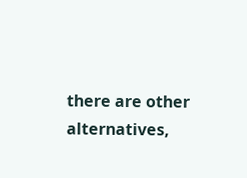there are other alternatives,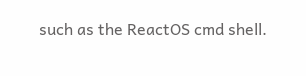such as the ReactOS cmd shell.